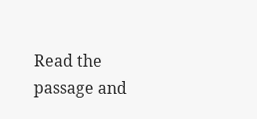Read the passage and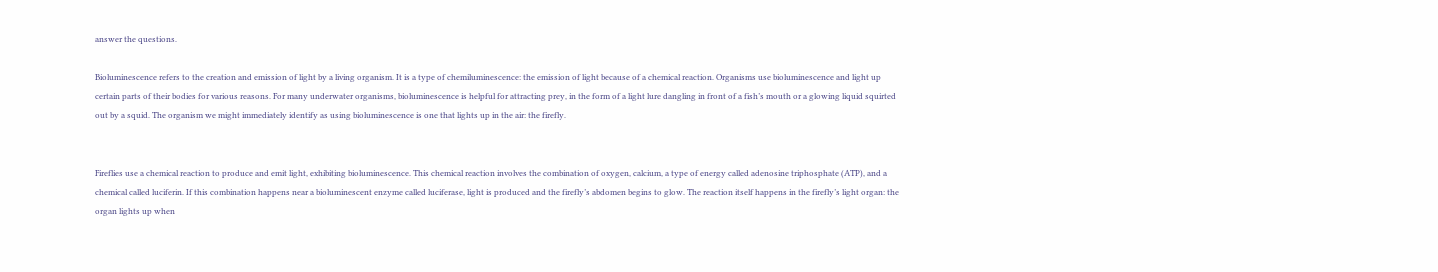answer the questions.

Bioluminescence refers to the creation and emission of light by a living organism. It is a type of chemiluminescence: the emission of light because of a chemical reaction. Organisms use bioluminescence and light up certain parts of their bodies for various reasons. For many underwater organisms, bioluminescence is helpful for attracting prey, in the form of a light lure dangling in front of a fish’s mouth or a glowing liquid squirted out by a squid. The organism we might immediately identify as using bioluminescence is one that lights up in the air: the firefly.


Fireflies use a chemical reaction to produce and emit light, exhibiting bioluminescence. This chemical reaction involves the combination of oxygen, calcium, a type of energy called adenosine triphosphate (ATP), and a chemical called luciferin. If this combination happens near a bioluminescent enzyme called luciferase, light is produced and the firefly’s abdomen begins to glow. The reaction itself happens in the firefly’s light organ: the organ lights up when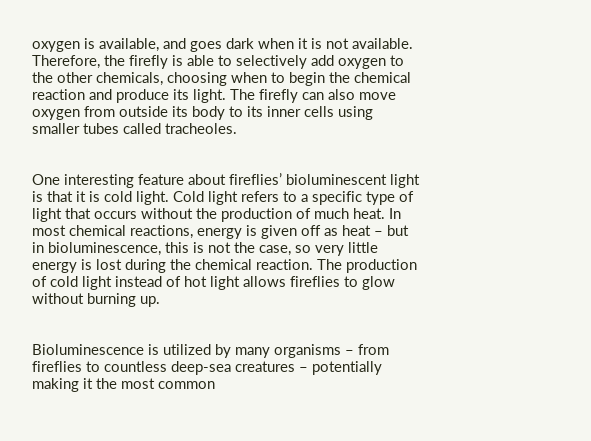oxygen is available, and goes dark when it is not available. Therefore, the firefly is able to selectively add oxygen to the other chemicals, choosing when to begin the chemical reaction and produce its light. The firefly can also move oxygen from outside its body to its inner cells using smaller tubes called tracheoles.


One interesting feature about fireflies’ bioluminescent light is that it is cold light. Cold light refers to a specific type of light that occurs without the production of much heat. In most chemical reactions, energy is given off as heat – but in bioluminescence, this is not the case, so very little energy is lost during the chemical reaction. The production of cold light instead of hot light allows fireflies to glow without burning up.


Bioluminescence is utilized by many organisms – from fireflies to countless deep-sea creatures – potentially making it the most common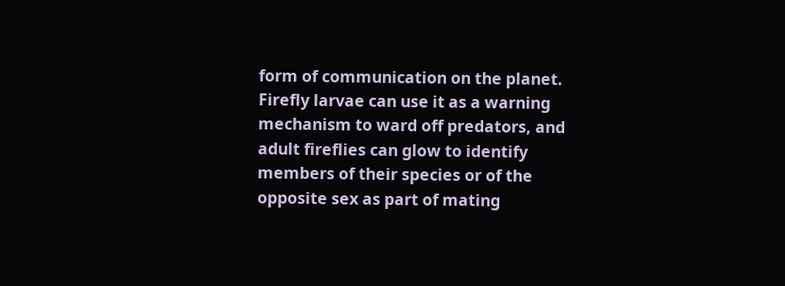form of communication on the planet. Firefly larvae can use it as a warning mechanism to ward off predators, and adult fireflies can glow to identify members of their species or of the opposite sex as part of mating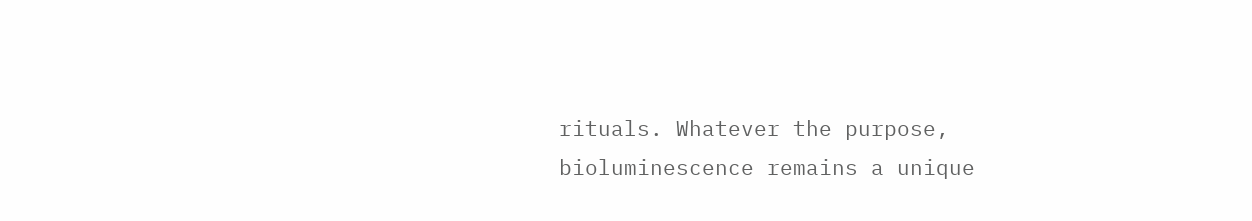rituals. Whatever the purpose, bioluminescence remains a unique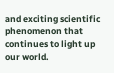and exciting scientific phenomenon that continues to light up our world.